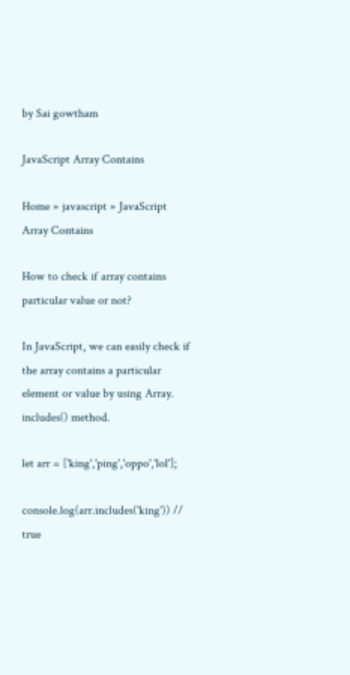by Sai gowtham

JavaScript Array Contains

Home » javascript » JavaScript Array Contains

How to check if array contains particular value or not?

In JavaScript, we can easily check if the array contains a particular element or value by using Array. includes() method.

let arr = ['king','ping','oppo','lol'];

console.log(arr.includes('king')) //  true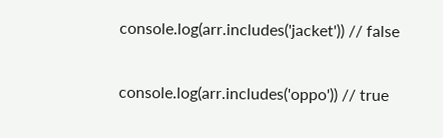console.log(arr.includes('jacket')) // false

console.log(arr.includes('oppo')) // true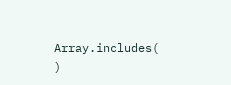Array.includes( )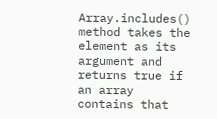Array.includes() method takes the element as its argument and returns true if an array contains that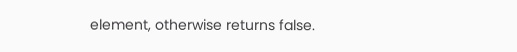element, otherwise returns false.